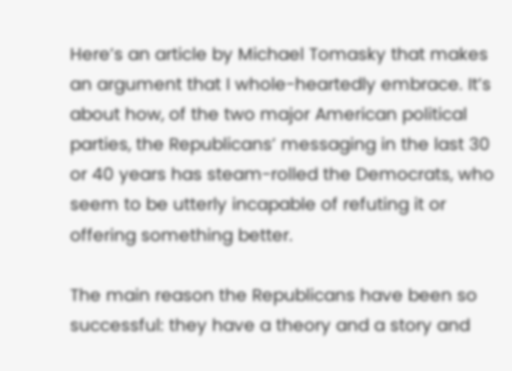Here’s an article by Michael Tomasky that makes an argument that I whole-heartedly embrace. It’s about how, of the two major American political parties, the Republicans’ messaging in the last 30 or 40 years has steam-rolled the Democrats, who seem to be utterly incapable of refuting it or offering something better.

The main reason the Republicans have been so successful: they have a theory and a story and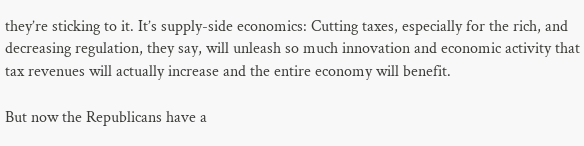they’re sticking to it. It’s supply-side economics: Cutting taxes, especially for the rich, and decreasing regulation, they say, will unleash so much innovation and economic activity that tax revenues will actually increase and the entire economy will benefit.

But now the Republicans have a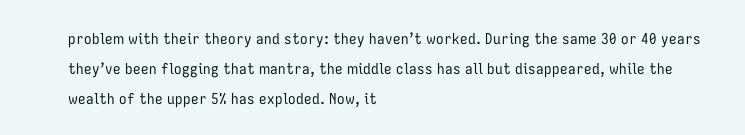problem with their theory and story: they haven’t worked. During the same 30 or 40 years they’ve been flogging that mantra, the middle class has all but disappeared, while the wealth of the upper 5% has exploded. Now, it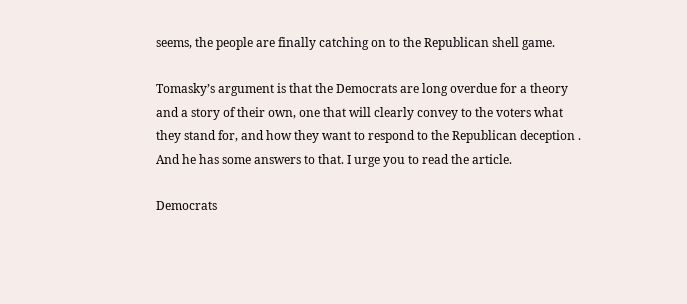seems, the people are finally catching on to the Republican shell game.

Tomasky’s argument is that the Democrats are long overdue for a theory and a story of their own, one that will clearly convey to the voters what they stand for, and how they want to respond to the Republican deception . And he has some answers to that. I urge you to read the article.

Democrats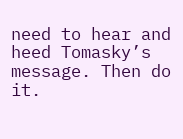need to hear and heed Tomasky’s message. Then do it.